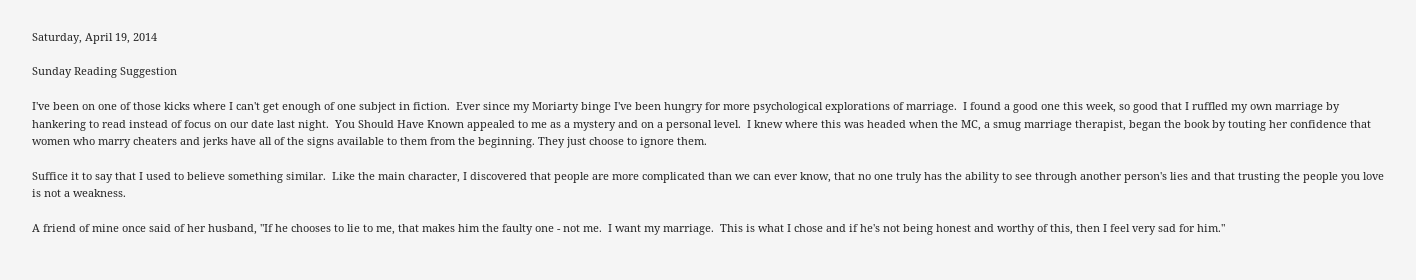Saturday, April 19, 2014

Sunday Reading Suggestion

I've been on one of those kicks where I can't get enough of one subject in fiction.  Ever since my Moriarty binge I've been hungry for more psychological explorations of marriage.  I found a good one this week, so good that I ruffled my own marriage by hankering to read instead of focus on our date last night.  You Should Have Known appealed to me as a mystery and on a personal level.  I knew where this was headed when the MC, a smug marriage therapist, began the book by touting her confidence that women who marry cheaters and jerks have all of the signs available to them from the beginning. They just choose to ignore them.

Suffice it to say that I used to believe something similar.  Like the main character, I discovered that people are more complicated than we can ever know, that no one truly has the ability to see through another person's lies and that trusting the people you love is not a weakness.

A friend of mine once said of her husband, "If he chooses to lie to me, that makes him the faulty one - not me.  I want my marriage.  This is what I chose and if he's not being honest and worthy of this, then I feel very sad for him."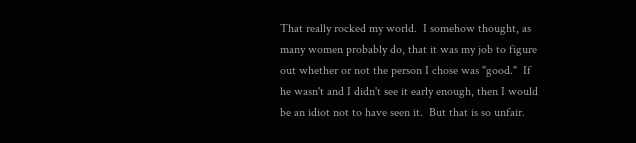That really rocked my world.  I somehow thought, as many women probably do, that it was my job to figure out whether or not the person I chose was "good."  If he wasn't and I didn't see it early enough, then I would be an idiot not to have seen it.  But that is so unfair.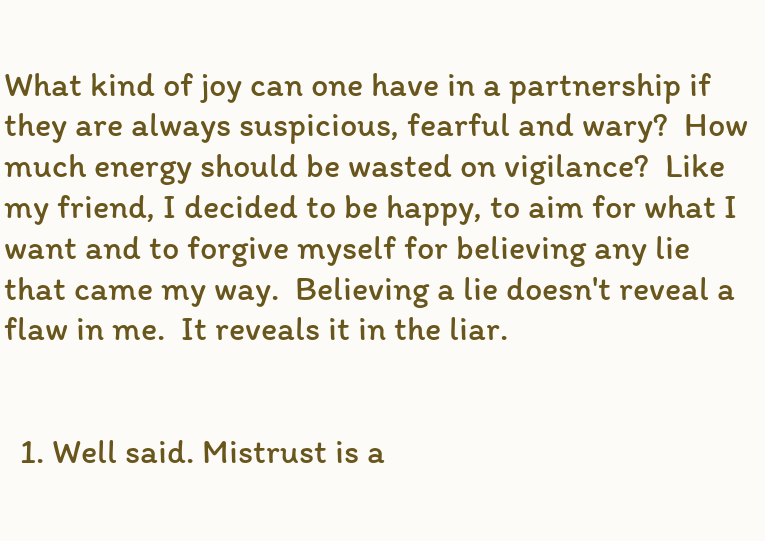What kind of joy can one have in a partnership if they are always suspicious, fearful and wary?  How much energy should be wasted on vigilance?  Like my friend, I decided to be happy, to aim for what I want and to forgive myself for believing any lie that came my way.  Believing a lie doesn't reveal a flaw in me.  It reveals it in the liar.


  1. Well said. Mistrust is a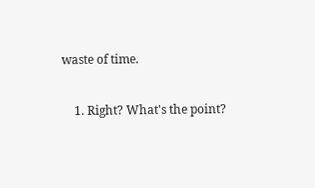waste of time.

    1. Right? What's the point?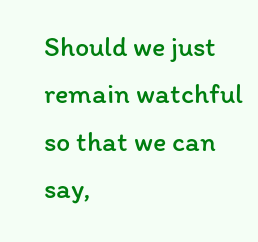Should we just remain watchful so that we can say,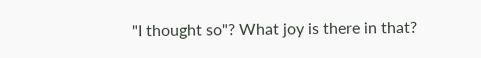"I thought so"? What joy is there in that?